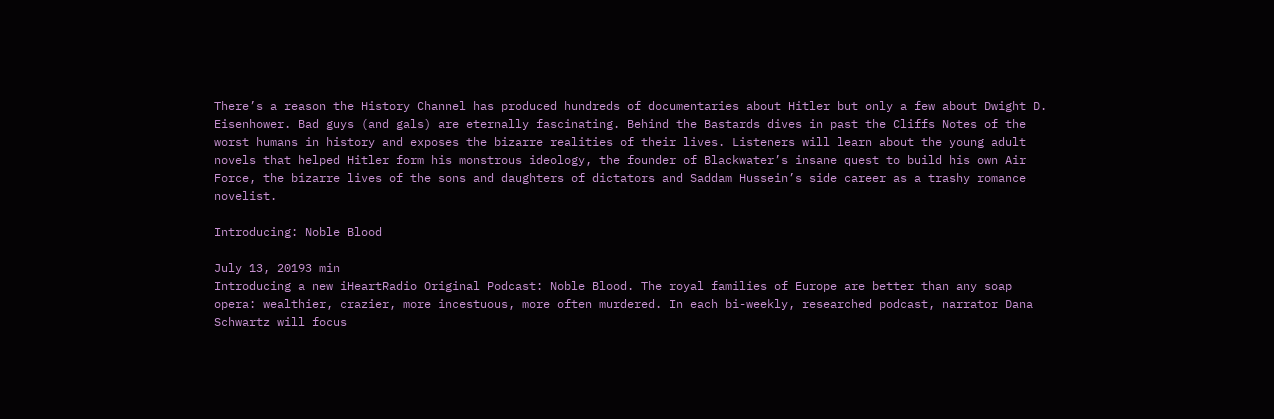There’s a reason the History Channel has produced hundreds of documentaries about Hitler but only a few about Dwight D. Eisenhower. Bad guys (and gals) are eternally fascinating. Behind the Bastards dives in past the Cliffs Notes of the worst humans in history and exposes the bizarre realities of their lives. Listeners will learn about the young adult novels that helped Hitler form his monstrous ideology, the founder of Blackwater’s insane quest to build his own Air Force, the bizarre lives of the sons and daughters of dictators and Saddam Hussein’s side career as a trashy romance novelist.

Introducing: Noble Blood

July 13, 20193 min
Introducing a new iHeartRadio Original Podcast: Noble Blood. The royal families of Europe are better than any soap opera: wealthier, crazier, more incestuous, more often murdered. In each bi-weekly, researched podcast, narrator Dana Schwartz will focus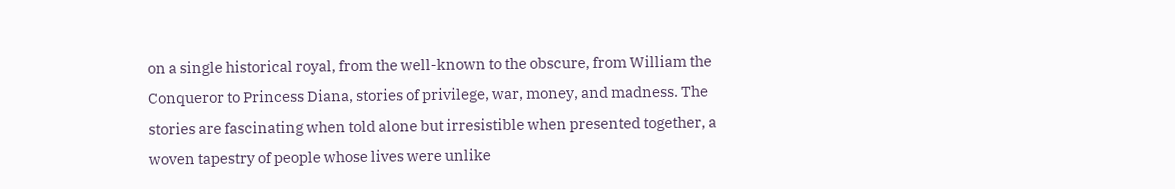on a single historical royal, from the well-known to the obscure, from William the Conqueror to Princess Diana, stories of privilege, war, money, and madness. The stories are fascinating when told alone but irresistible when presented together, a woven tapestry of people whose lives were unlike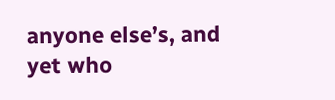anyone else’s, and yet who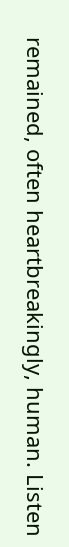remained, often heartbreakingly, human. Listen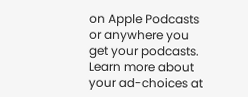on Apple Podcasts or anywhere you get your podcasts. Learn more about your ad-choices at